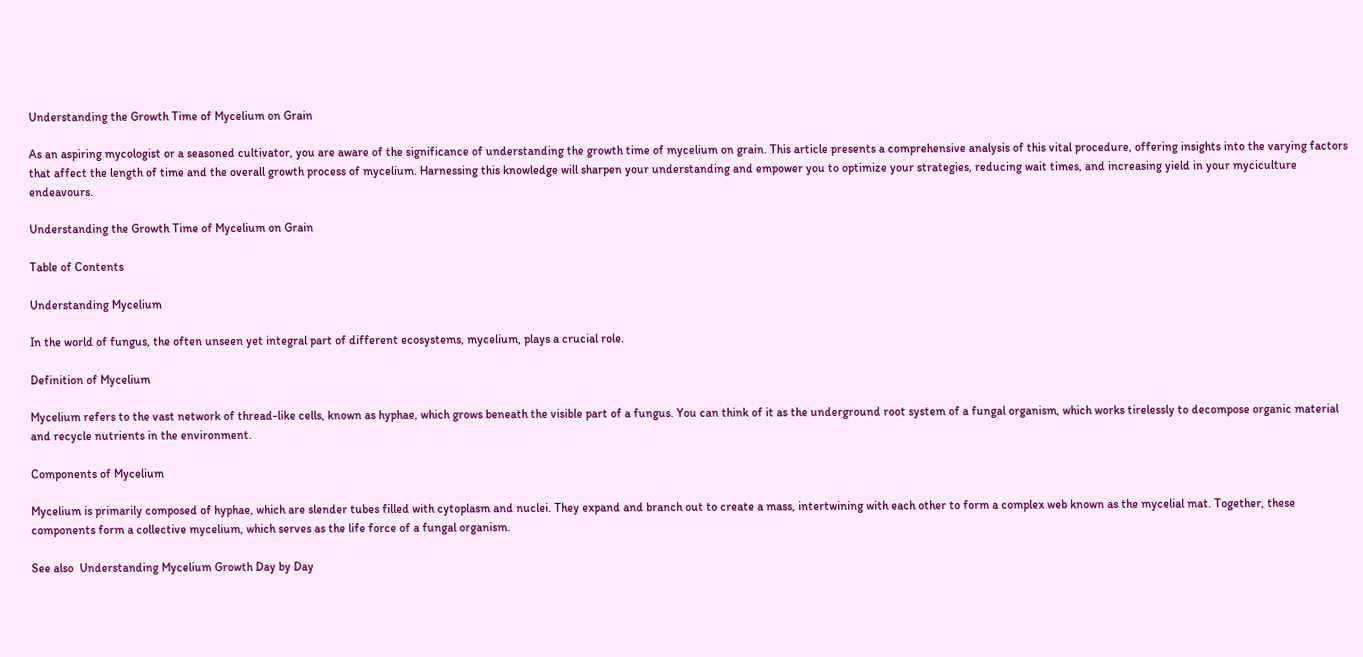Understanding the Growth Time of Mycelium on Grain

As an aspiring mycologist or a seasoned cultivator, you are aware of the significance of understanding the growth time of mycelium on grain. This article presents a comprehensive analysis of this vital procedure, offering insights into the varying factors that affect the length of time and the overall growth process of mycelium. Harnessing this knowledge will sharpen your understanding and empower you to optimize your strategies, reducing wait times, and increasing yield in your myciculture endeavours.

Understanding the Growth Time of Mycelium on Grain

Table of Contents

Understanding Mycelium

In the world of fungus, the often unseen yet integral part of different ecosystems, mycelium, plays a crucial role.

Definition of Mycelium

Mycelium refers to the vast network of thread-like cells, known as hyphae, which grows beneath the visible part of a fungus. You can think of it as the underground root system of a fungal organism, which works tirelessly to decompose organic material and recycle nutrients in the environment.

Components of Mycelium

Mycelium is primarily composed of hyphae, which are slender tubes filled with cytoplasm and nuclei. They expand and branch out to create a mass, intertwining with each other to form a complex web known as the mycelial mat. Together, these components form a collective mycelium, which serves as the life force of a fungal organism.

See also  Understanding Mycelium Growth Day by Day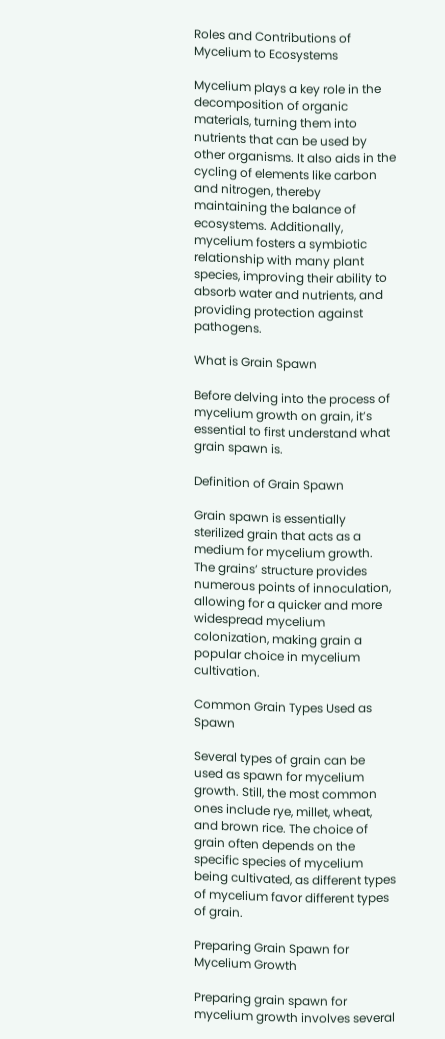Roles and Contributions of Mycelium to Ecosystems

Mycelium plays a key role in the decomposition of organic materials, turning them into nutrients that can be used by other organisms. It also aids in the cycling of elements like carbon and nitrogen, thereby maintaining the balance of ecosystems. Additionally, mycelium fosters a symbiotic relationship with many plant species, improving their ability to absorb water and nutrients, and providing protection against pathogens.

What is Grain Spawn

Before delving into the process of mycelium growth on grain, it’s essential to first understand what grain spawn is.

Definition of Grain Spawn

Grain spawn is essentially sterilized grain that acts as a medium for mycelium growth. The grains’ structure provides numerous points of innoculation, allowing for a quicker and more widespread mycelium colonization, making grain a popular choice in mycelium cultivation.

Common Grain Types Used as Spawn

Several types of grain can be used as spawn for mycelium growth. Still, the most common ones include rye, millet, wheat, and brown rice. The choice of grain often depends on the specific species of mycelium being cultivated, as different types of mycelium favor different types of grain.

Preparing Grain Spawn for Mycelium Growth

Preparing grain spawn for mycelium growth involves several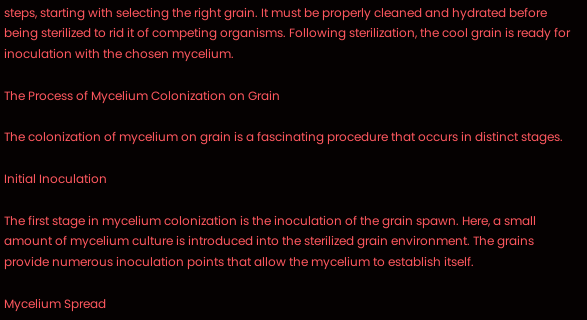steps, starting with selecting the right grain. It must be properly cleaned and hydrated before being sterilized to rid it of competing organisms. Following sterilization, the cool grain is ready for inoculation with the chosen mycelium.

The Process of Mycelium Colonization on Grain

The colonization of mycelium on grain is a fascinating procedure that occurs in distinct stages.

Initial Inoculation

The first stage in mycelium colonization is the inoculation of the grain spawn. Here, a small amount of mycelium culture is introduced into the sterilized grain environment. The grains provide numerous inoculation points that allow the mycelium to establish itself.

Mycelium Spread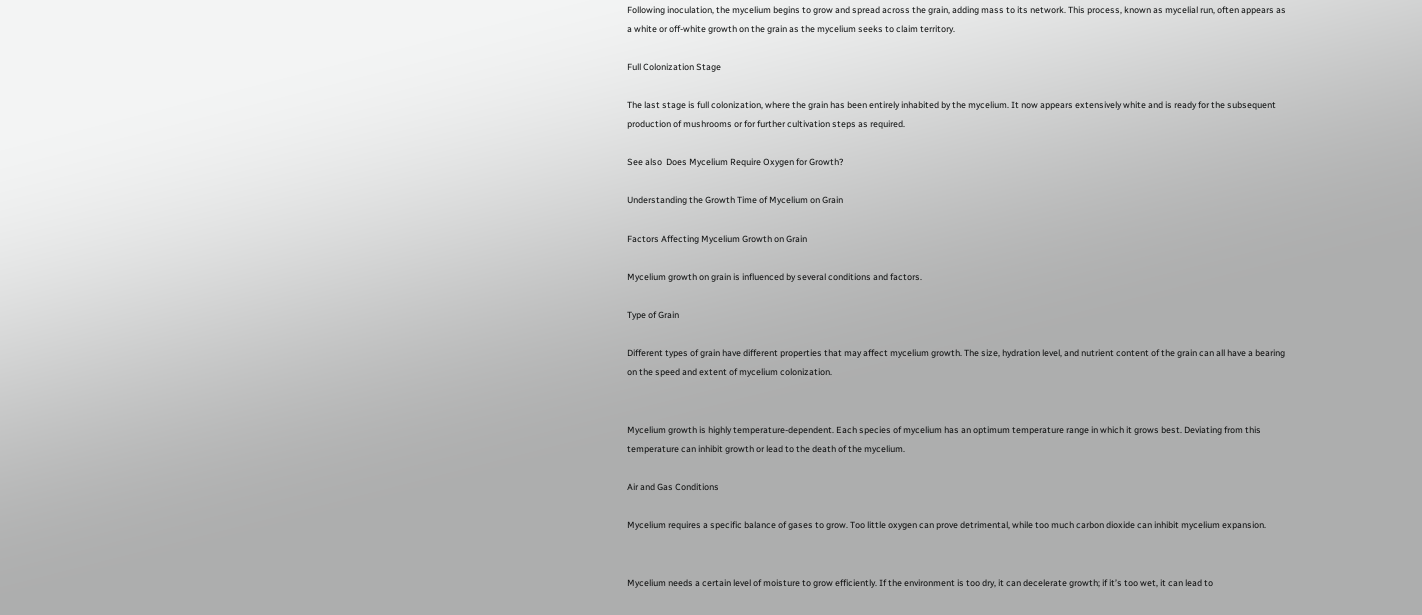Following inoculation, the mycelium begins to grow and spread across the grain, adding mass to its network. This process, known as mycelial run, often appears as a white or off-white growth on the grain as the mycelium seeks to claim territory.

Full Colonization Stage

The last stage is full colonization, where the grain has been entirely inhabited by the mycelium. It now appears extensively white and is ready for the subsequent production of mushrooms or for further cultivation steps as required.

See also  Does Mycelium Require Oxygen for Growth?

Understanding the Growth Time of Mycelium on Grain

Factors Affecting Mycelium Growth on Grain

Mycelium growth on grain is influenced by several conditions and factors.

Type of Grain

Different types of grain have different properties that may affect mycelium growth. The size, hydration level, and nutrient content of the grain can all have a bearing on the speed and extent of mycelium colonization.


Mycelium growth is highly temperature-dependent. Each species of mycelium has an optimum temperature range in which it grows best. Deviating from this temperature can inhibit growth or lead to the death of the mycelium.

Air and Gas Conditions

Mycelium requires a specific balance of gases to grow. Too little oxygen can prove detrimental, while too much carbon dioxide can inhibit mycelium expansion.


Mycelium needs a certain level of moisture to grow efficiently. If the environment is too dry, it can decelerate growth; if it’s too wet, it can lead to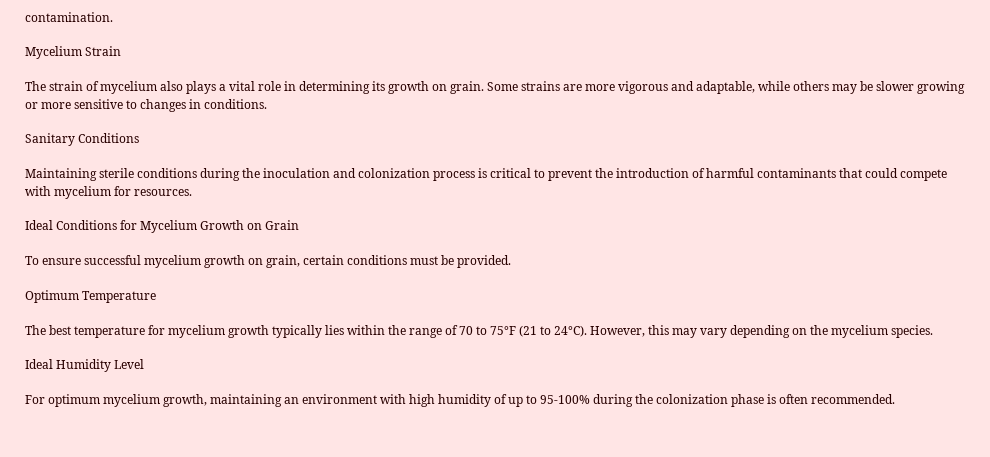contamination.

Mycelium Strain

The strain of mycelium also plays a vital role in determining its growth on grain. Some strains are more vigorous and adaptable, while others may be slower growing or more sensitive to changes in conditions.

Sanitary Conditions

Maintaining sterile conditions during the inoculation and colonization process is critical to prevent the introduction of harmful contaminants that could compete with mycelium for resources.

Ideal Conditions for Mycelium Growth on Grain

To ensure successful mycelium growth on grain, certain conditions must be provided.

Optimum Temperature

The best temperature for mycelium growth typically lies within the range of 70 to 75°F (21 to 24°C). However, this may vary depending on the mycelium species.

Ideal Humidity Level

For optimum mycelium growth, maintaining an environment with high humidity of up to 95-100% during the colonization phase is often recommended.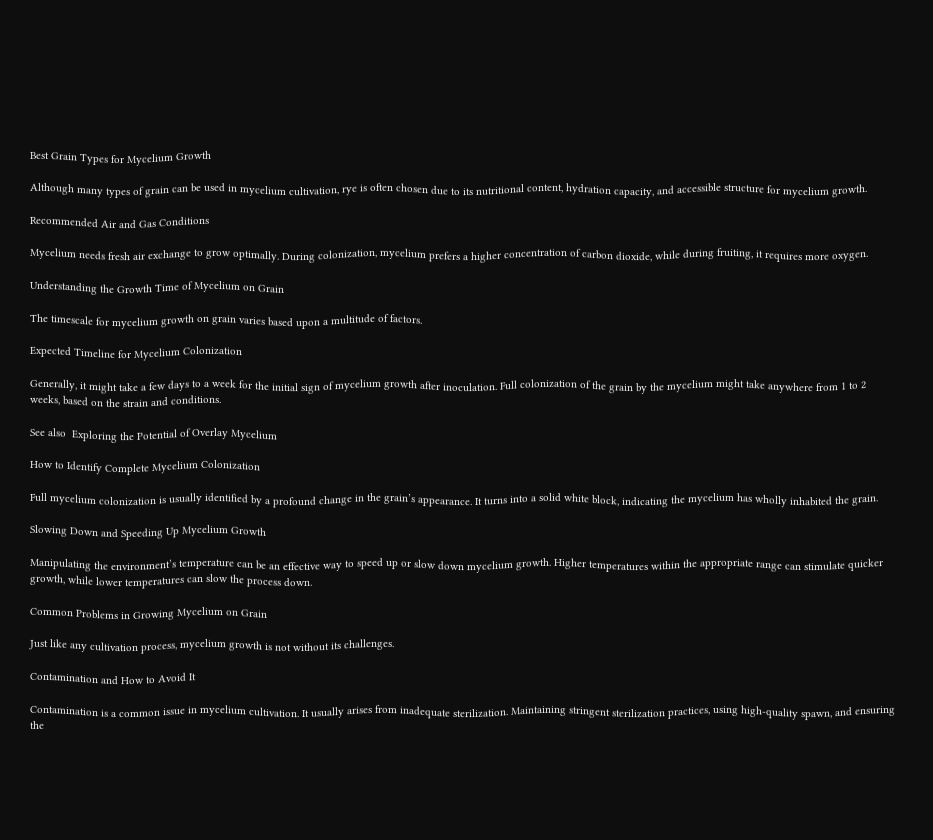Best Grain Types for Mycelium Growth

Although many types of grain can be used in mycelium cultivation, rye is often chosen due to its nutritional content, hydration capacity, and accessible structure for mycelium growth.

Recommended Air and Gas Conditions

Mycelium needs fresh air exchange to grow optimally. During colonization, mycelium prefers a higher concentration of carbon dioxide, while during fruiting, it requires more oxygen.

Understanding the Growth Time of Mycelium on Grain

The timescale for mycelium growth on grain varies based upon a multitude of factors.

Expected Timeline for Mycelium Colonization

Generally, it might take a few days to a week for the initial sign of mycelium growth after inoculation. Full colonization of the grain by the mycelium might take anywhere from 1 to 2 weeks, based on the strain and conditions.

See also  Exploring the Potential of Overlay Mycelium

How to Identify Complete Mycelium Colonization

Full mycelium colonization is usually identified by a profound change in the grain’s appearance. It turns into a solid white block, indicating the mycelium has wholly inhabited the grain.

Slowing Down and Speeding Up Mycelium Growth

Manipulating the environment’s temperature can be an effective way to speed up or slow down mycelium growth. Higher temperatures within the appropriate range can stimulate quicker growth, while lower temperatures can slow the process down.

Common Problems in Growing Mycelium on Grain

Just like any cultivation process, mycelium growth is not without its challenges.

Contamination and How to Avoid It

Contamination is a common issue in mycelium cultivation. It usually arises from inadequate sterilization. Maintaining stringent sterilization practices, using high-quality spawn, and ensuring the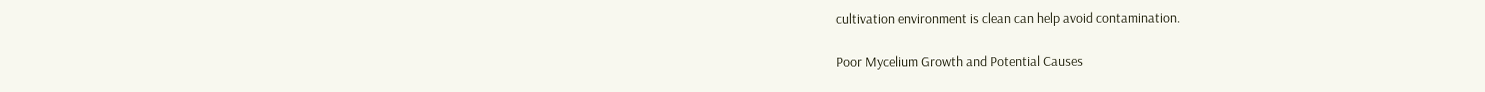cultivation environment is clean can help avoid contamination.

Poor Mycelium Growth and Potential Causes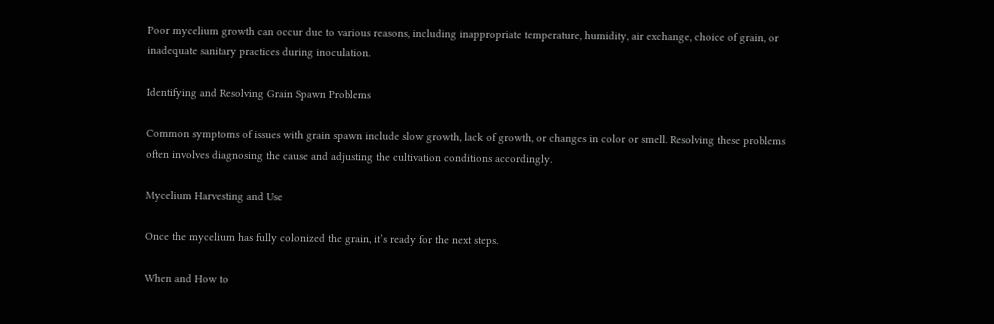Poor mycelium growth can occur due to various reasons, including inappropriate temperature, humidity, air exchange, choice of grain, or inadequate sanitary practices during inoculation.

Identifying and Resolving Grain Spawn Problems

Common symptoms of issues with grain spawn include slow growth, lack of growth, or changes in color or smell. Resolving these problems often involves diagnosing the cause and adjusting the cultivation conditions accordingly.

Mycelium Harvesting and Use

Once the mycelium has fully colonized the grain, it’s ready for the next steps.

When and How to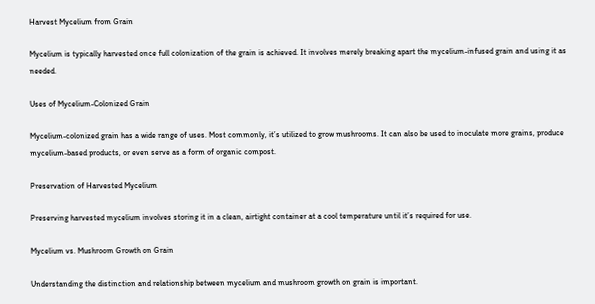Harvest Mycelium from Grain

Mycelium is typically harvested once full colonization of the grain is achieved. It involves merely breaking apart the mycelium-infused grain and using it as needed.

Uses of Mycelium-Colonized Grain

Mycelium-colonized grain has a wide range of uses. Most commonly, it’s utilized to grow mushrooms. It can also be used to inoculate more grains, produce mycelium-based products, or even serve as a form of organic compost.

Preservation of Harvested Mycelium

Preserving harvested mycelium involves storing it in a clean, airtight container at a cool temperature until it’s required for use.

Mycelium vs. Mushroom Growth on Grain

Understanding the distinction and relationship between mycelium and mushroom growth on grain is important.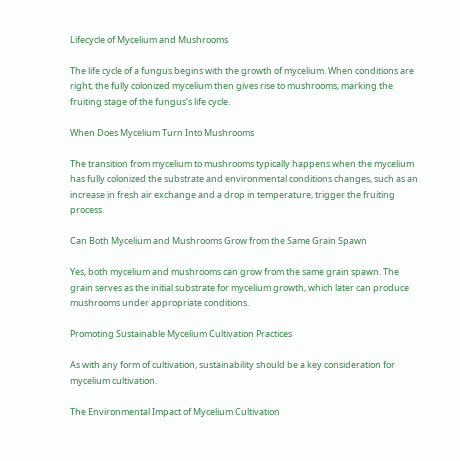Lifecycle of Mycelium and Mushrooms

The life cycle of a fungus begins with the growth of mycelium. When conditions are right, the fully colonized mycelium then gives rise to mushrooms, marking the fruiting stage of the fungus’s life cycle.

When Does Mycelium Turn Into Mushrooms

The transition from mycelium to mushrooms typically happens when the mycelium has fully colonized the substrate and environmental conditions changes, such as an increase in fresh air exchange and a drop in temperature, trigger the fruiting process.

Can Both Mycelium and Mushrooms Grow from the Same Grain Spawn

Yes, both mycelium and mushrooms can grow from the same grain spawn. The grain serves as the initial substrate for mycelium growth, which later can produce mushrooms under appropriate conditions.

Promoting Sustainable Mycelium Cultivation Practices

As with any form of cultivation, sustainability should be a key consideration for mycelium cultivation.

The Environmental Impact of Mycelium Cultivation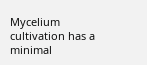Mycelium cultivation has a minimal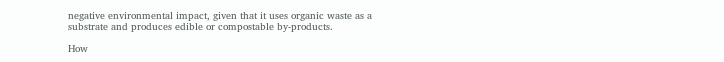negative environmental impact, given that it uses organic waste as a substrate and produces edible or compostable by-products.

How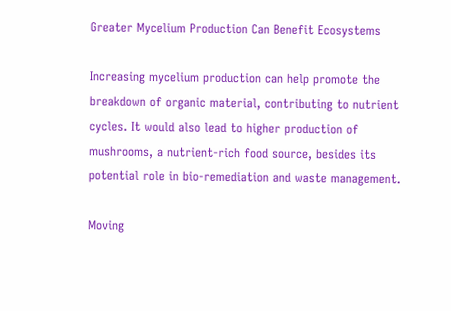Greater Mycelium Production Can Benefit Ecosystems

Increasing mycelium production can help promote the breakdown of organic material, contributing to nutrient cycles. It would also lead to higher production of mushrooms, a nutrient-rich food source, besides its potential role in bio-remediation and waste management.

Moving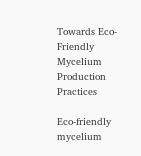Towards Eco-Friendly Mycelium Production Practices

Eco-friendly mycelium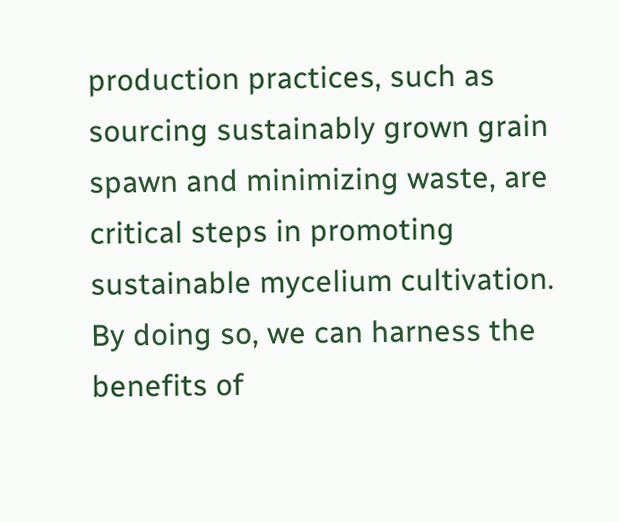production practices, such as sourcing sustainably grown grain spawn and minimizing waste, are critical steps in promoting sustainable mycelium cultivation. By doing so, we can harness the benefits of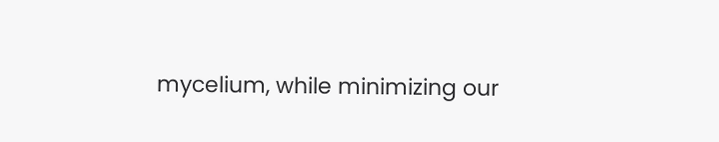mycelium, while minimizing our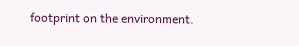footprint on the environment.